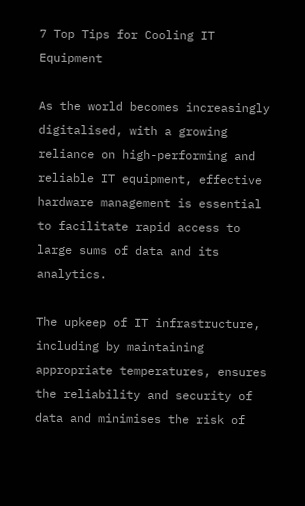7 Top Tips for Cooling IT Equipment

As the world becomes increasingly digitalised, with a growing reliance on high-performing and reliable IT equipment, effective hardware management is essential to facilitate rapid access to large sums of data and its analytics.

The upkeep of IT infrastructure, including by maintaining appropriate temperatures, ensures the reliability and security of data and minimises the risk of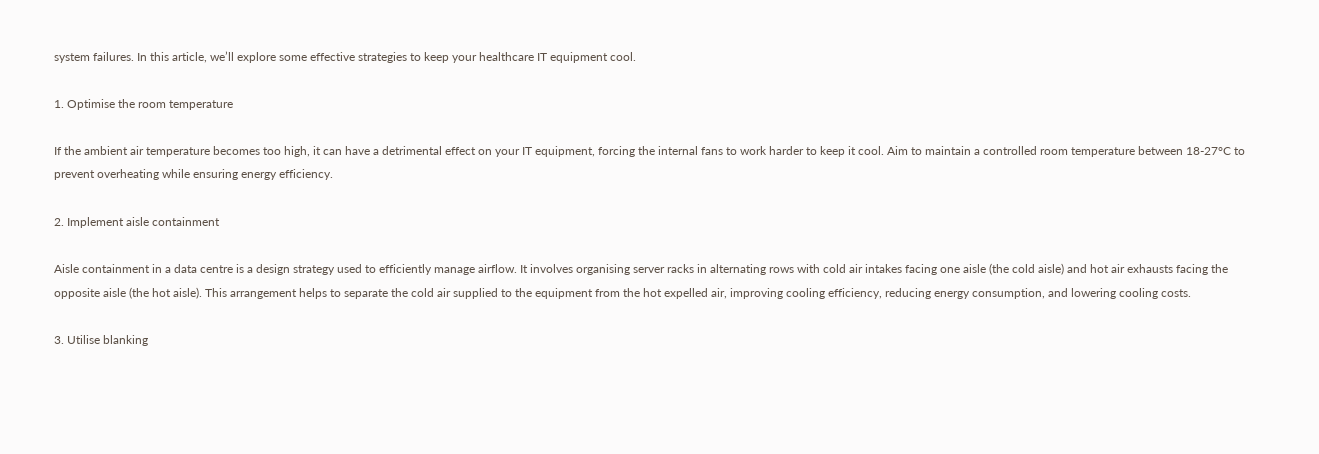system failures. In this article, we’ll explore some effective strategies to keep your healthcare IT equipment cool.

1. Optimise the room temperature

If the ambient air temperature becomes too high, it can have a detrimental effect on your IT equipment, forcing the internal fans to work harder to keep it cool. Aim to maintain a controlled room temperature between 18-27°C to prevent overheating while ensuring energy efficiency.

2. Implement aisle containment

Aisle containment in a data centre is a design strategy used to efficiently manage airflow. It involves organising server racks in alternating rows with cold air intakes facing one aisle (the cold aisle) and hot air exhausts facing the opposite aisle (the hot aisle). This arrangement helps to separate the cold air supplied to the equipment from the hot expelled air, improving cooling efficiency, reducing energy consumption, and lowering cooling costs.

3. Utilise blanking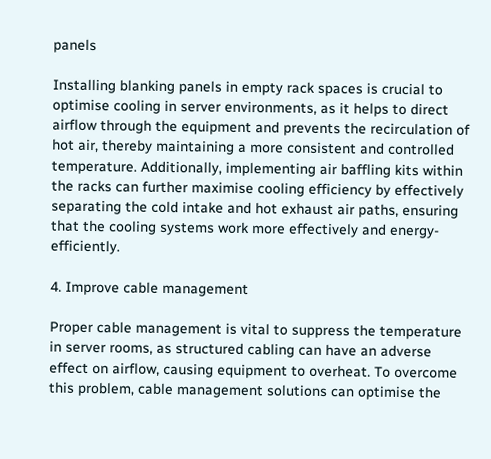panels

Installing blanking panels in empty rack spaces is crucial to optimise cooling in server environments, as it helps to direct airflow through the equipment and prevents the recirculation of hot air, thereby maintaining a more consistent and controlled temperature. Additionally, implementing air baffling kits within the racks can further maximise cooling efficiency by effectively separating the cold intake and hot exhaust air paths, ensuring that the cooling systems work more effectively and energy-efficiently.

4. Improve cable management

Proper cable management is vital to suppress the temperature in server rooms, as structured cabling can have an adverse effect on airflow, causing equipment to overheat. To overcome this problem, cable management solutions can optimise the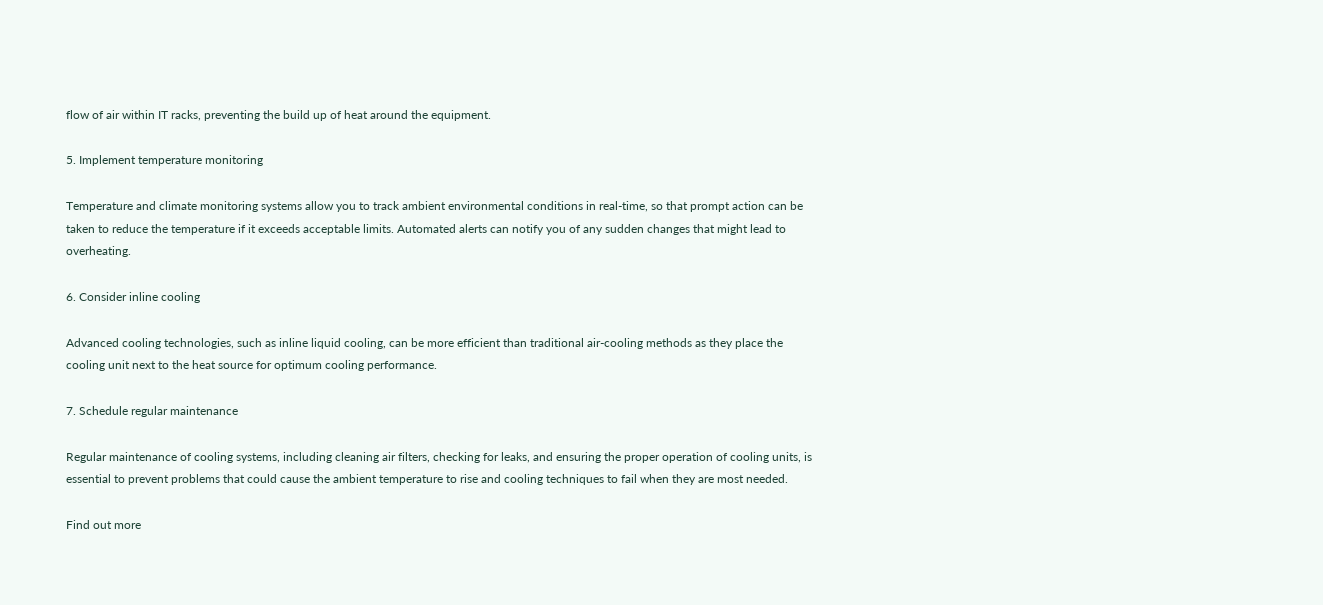flow of air within IT racks, preventing the build up of heat around the equipment.

5. Implement temperature monitoring

Temperature and climate monitoring systems allow you to track ambient environmental conditions in real-time, so that prompt action can be taken to reduce the temperature if it exceeds acceptable limits. Automated alerts can notify you of any sudden changes that might lead to overheating.

6. Consider inline cooling

Advanced cooling technologies, such as inline liquid cooling, can be more efficient than traditional air-cooling methods as they place the cooling unit next to the heat source for optimum cooling performance.

7. Schedule regular maintenance

Regular maintenance of cooling systems, including cleaning air filters, checking for leaks, and ensuring the proper operation of cooling units, is essential to prevent problems that could cause the ambient temperature to rise and cooling techniques to fail when they are most needed.

Find out more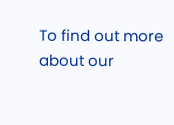To find out more about our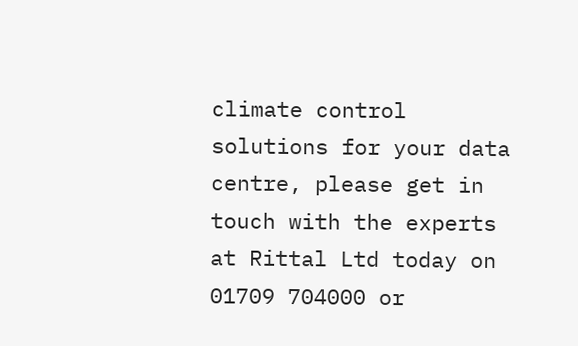climate control solutions for your data centre, please get in touch with the experts at Rittal Ltd today on 01709 704000 or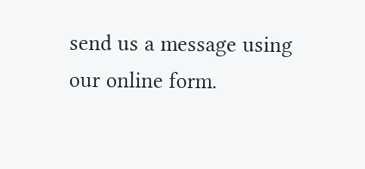send us a message using our online form.